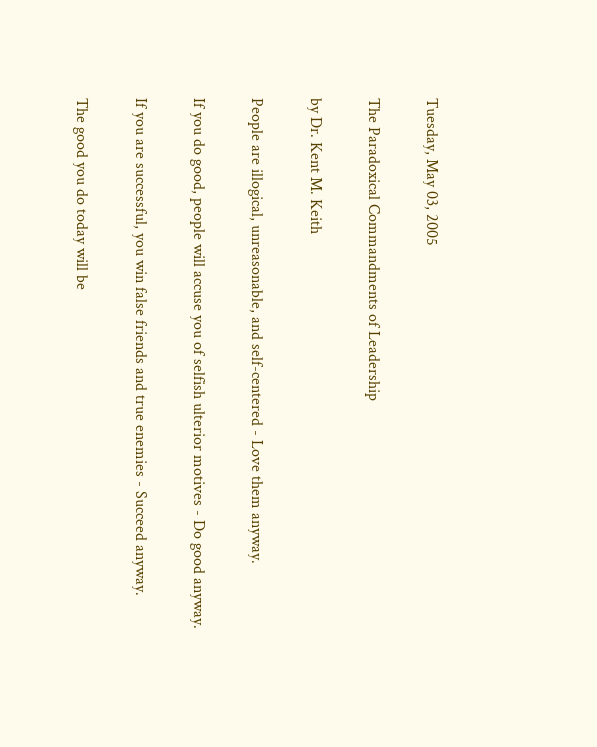Tuesday, May 03, 2005

The Paradoxical Commandments of Leadership

by Dr. Kent M. Keith

People are illogical, unreasonable, and self-centered - Love them anyway.

If you do good, people will accuse you of selfish ulterior motives - Do good anyway.

If you are successful, you win false friends and true enemies - Succeed anyway.

The good you do today will be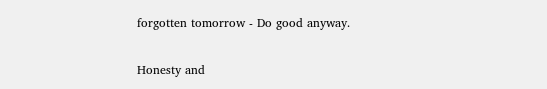forgotten tomorrow - Do good anyway.

Honesty and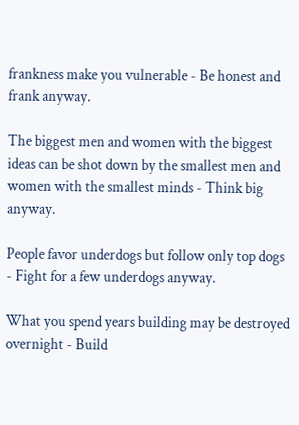frankness make you vulnerable - Be honest and frank anyway.

The biggest men and women with the biggest ideas can be shot down by the smallest men and women with the smallest minds - Think big anyway.

People favor underdogs but follow only top dogs - Fight for a few underdogs anyway.

What you spend years building may be destroyed overnight - Build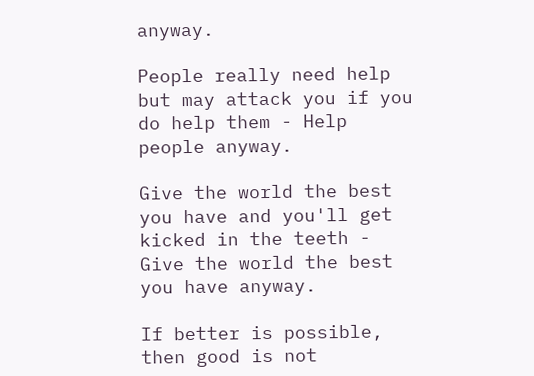anyway.

People really need help but may attack you if you do help them - Help people anyway.

Give the world the best you have and you'll get kicked in the teeth - Give the world the best you have anyway.

If better is possible, then good is not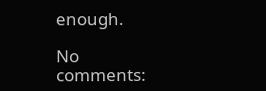enough.

No comments: